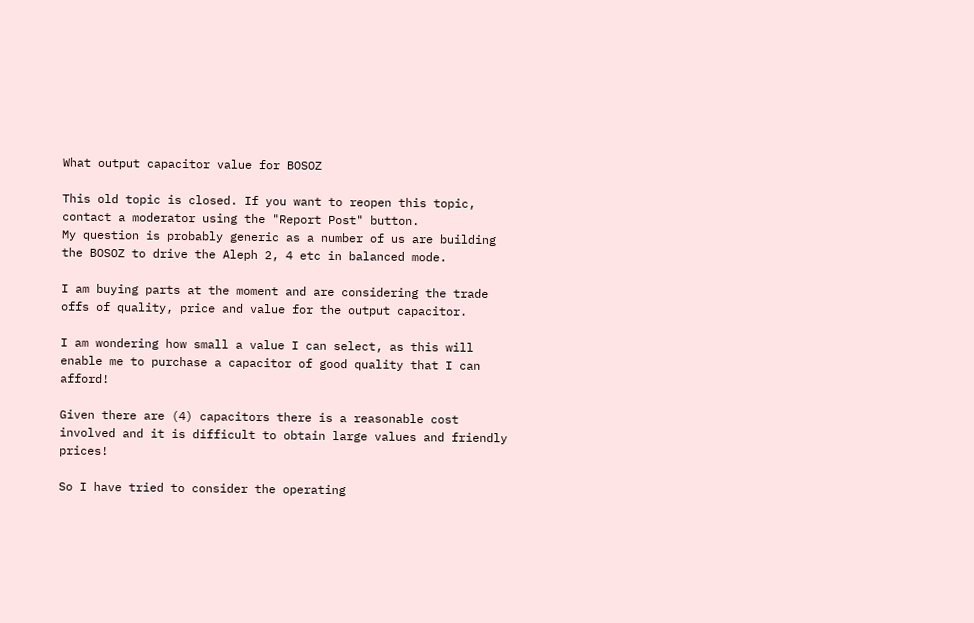What output capacitor value for BOSOZ

This old topic is closed. If you want to reopen this topic, contact a moderator using the "Report Post" button.
My question is probably generic as a number of us are building the BOSOZ to drive the Aleph 2, 4 etc in balanced mode.

I am buying parts at the moment and are considering the trade offs of quality, price and value for the output capacitor.

I am wondering how small a value I can select, as this will enable me to purchase a capacitor of good quality that I can afford!

Given there are (4) capacitors there is a reasonable cost involved and it is difficult to obtain large values and friendly prices!

So I have tried to consider the operating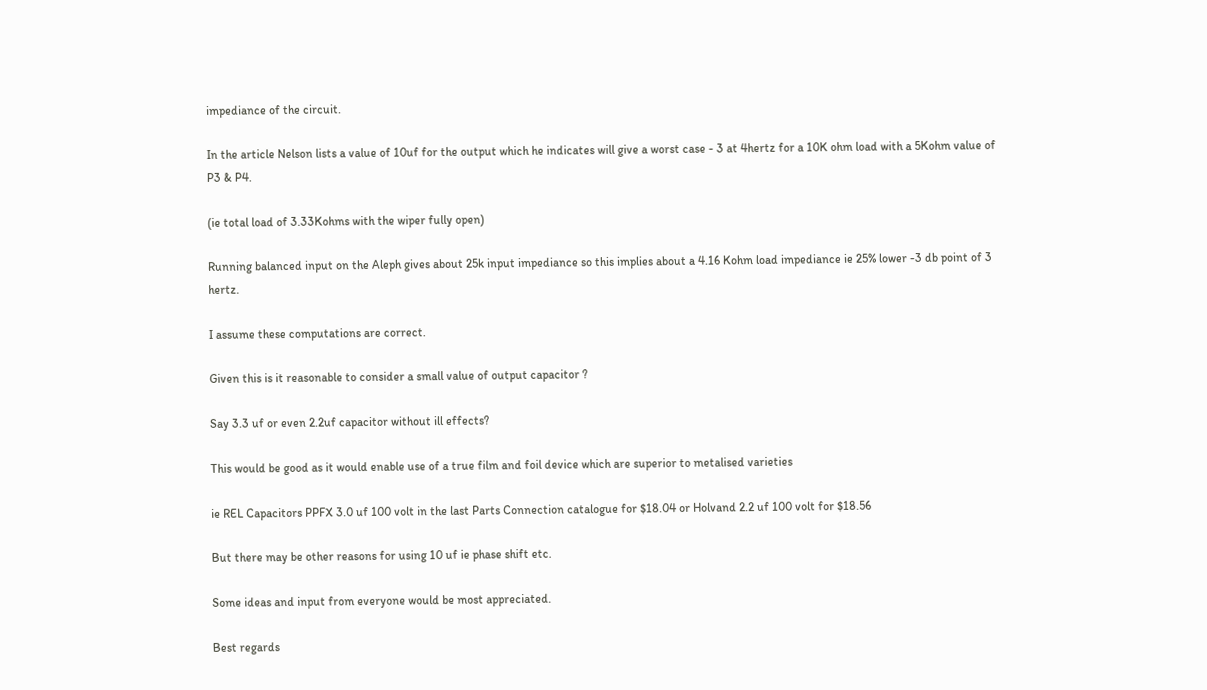impediance of the circuit.

In the article Nelson lists a value of 10uf for the output which he indicates will give a worst case - 3 at 4hertz for a 10K ohm load with a 5Kohm value of P3 & P4.

(ie total load of 3.33Kohms with the wiper fully open)

Running balanced input on the Aleph gives about 25k input impediance so this implies about a 4.16 Kohm load impediance ie 25% lower -3 db point of 3 hertz.

I assume these computations are correct.

Given this is it reasonable to consider a small value of output capacitor ?

Say 3.3 uf or even 2.2uf capacitor without ill effects?

This would be good as it would enable use of a true film and foil device which are superior to metalised varieties

ie REL Capacitors PPFX 3.0 uf 100 volt in the last Parts Connection catalogue for $18.04 or Holvand 2.2 uf 100 volt for $18.56

But there may be other reasons for using 10 uf ie phase shift etc.

Some ideas and input from everyone would be most appreciated.

Best regards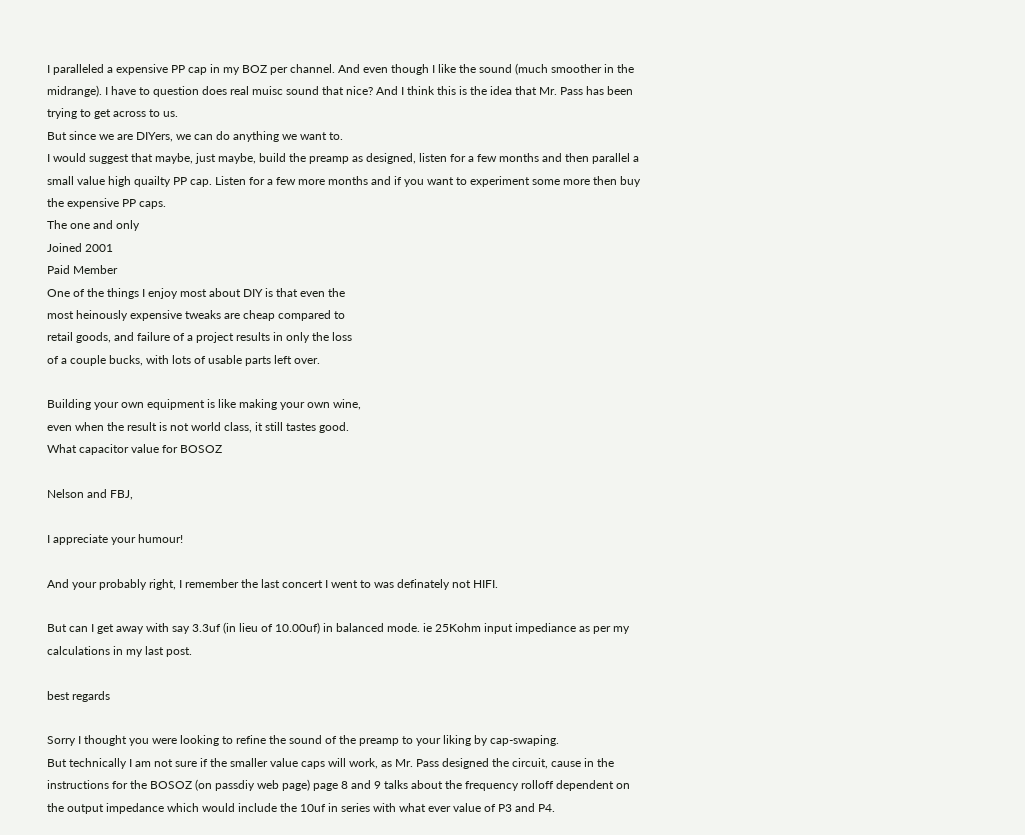I paralleled a expensive PP cap in my BOZ per channel. And even though I like the sound (much smoother in the midrange). I have to question does real muisc sound that nice? And I think this is the idea that Mr. Pass has been trying to get across to us.
But since we are DIYers, we can do anything we want to.
I would suggest that maybe, just maybe, build the preamp as designed, listen for a few months and then parallel a small value high quailty PP cap. Listen for a few more months and if you want to experiment some more then buy the expensive PP caps.
The one and only
Joined 2001
Paid Member
One of the things I enjoy most about DIY is that even the
most heinously expensive tweaks are cheap compared to
retail goods, and failure of a project results in only the loss
of a couple bucks, with lots of usable parts left over.

Building your own equipment is like making your own wine,
even when the result is not world class, it still tastes good.
What capacitor value for BOSOZ

Nelson and FBJ,

I appreciate your humour!

And your probably right, I remember the last concert I went to was definately not HIFI.

But can I get away with say 3.3uf (in lieu of 10.00uf) in balanced mode. ie 25Kohm input impediance as per my calculations in my last post.

best regards

Sorry I thought you were looking to refine the sound of the preamp to your liking by cap-swaping.
But technically I am not sure if the smaller value caps will work, as Mr. Pass designed the circuit, cause in the instructions for the BOSOZ (on passdiy web page) page 8 and 9 talks about the frequency rolloff dependent on the output impedance which would include the 10uf in series with what ever value of P3 and P4.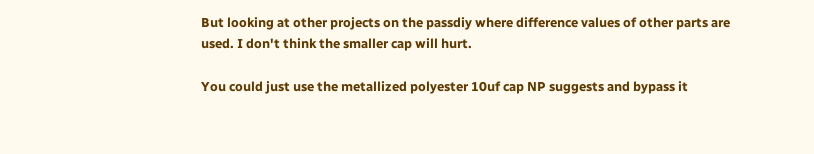But looking at other projects on the passdiy where difference values of other parts are used. I don't think the smaller cap will hurt.

You could just use the metallized polyester 10uf cap NP suggests and bypass it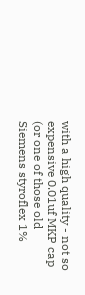with a high quality - not so expensive 0.01uf MKP cap (or one of those old Siemens styroflex 1%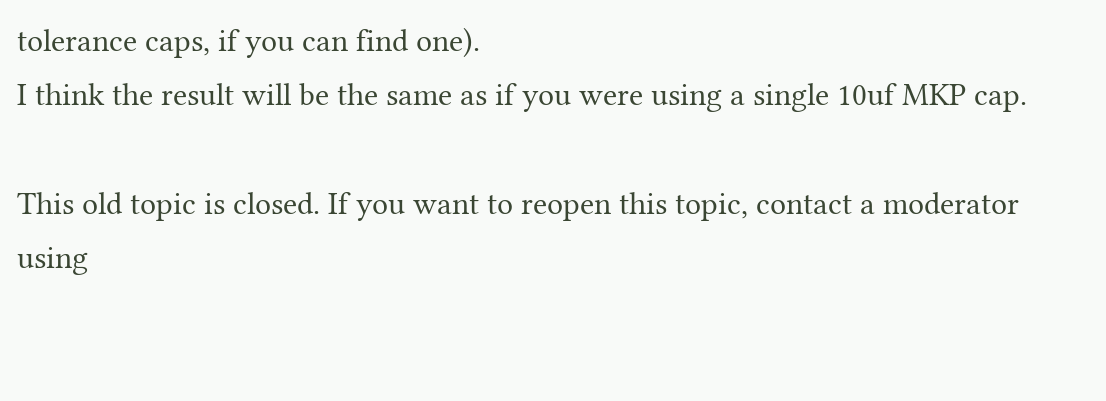tolerance caps, if you can find one).
I think the result will be the same as if you were using a single 10uf MKP cap.

This old topic is closed. If you want to reopen this topic, contact a moderator using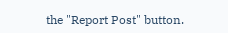the "Report Post" button.